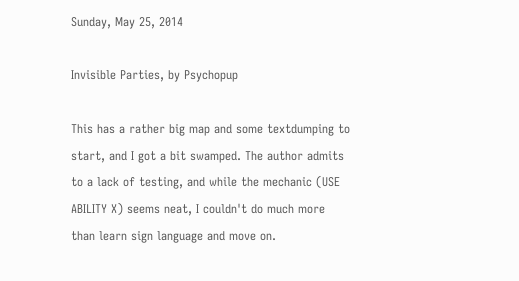Sunday, May 25, 2014

Invisible Parties, by Psychopup

This has a rather big map and some textdumping to start, and I got a bit swamped. The author admits to a lack of testing, and while the mechanic (USE ABILITY X) seems neat, I couldn't do much more than learn sign language and move on.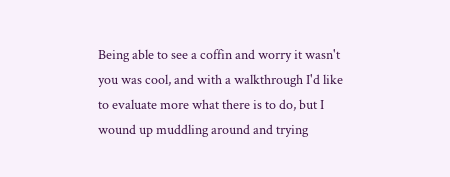Being able to see a coffin and worry it wasn't you was cool, and with a walkthrough I'd like to evaluate more what there is to do, but I wound up muddling around and trying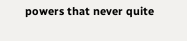powers that never quite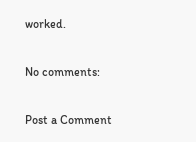worked.

No comments:

Post a Comment